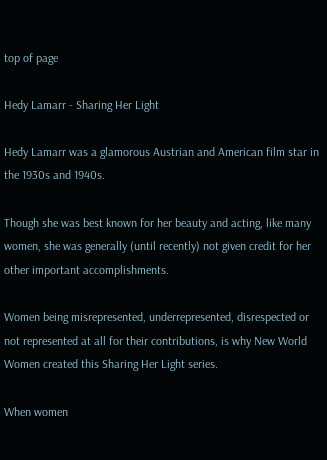top of page

Hedy Lamarr - Sharing Her Light

Hedy Lamarr was a glamorous Austrian and American film star in the 1930s and 1940s.

Though she was best known for her beauty and acting, like many women, she was generally (until recently) not given credit for her other important accomplishments.

Women being misrepresented, underrepresented, disrespected or not represented at all for their contributions, is why New World Women created this Sharing Her Light series.

When women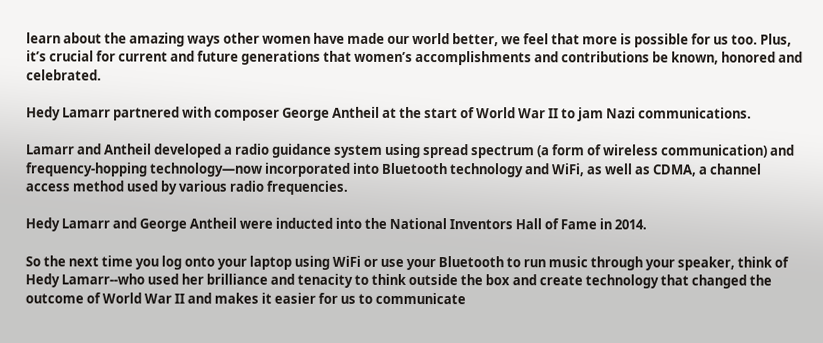learn about the amazing ways other women have made our world better, we feel that more is possible for us too. Plus, it’s crucial for current and future generations that women’s accomplishments and contributions be known, honored and celebrated.

Hedy Lamarr partnered with composer George Antheil at the start of World War II to jam Nazi communications.

Lamarr and Antheil developed a radio guidance system using spread spectrum (a form of wireless communication) and frequency-hopping technology—now incorporated into Bluetooth technology and WiFi, as well as CDMA, a channel access method used by various radio frequencies.

Hedy Lamarr and George Antheil were inducted into the National Inventors Hall of Fame in 2014.

So the next time you log onto your laptop using WiFi or use your Bluetooth to run music through your speaker, think of Hedy Lamarr--who used her brilliance and tenacity to think outside the box and create technology that changed the outcome of World War II and makes it easier for us to communicate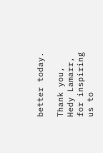better today.

Thank you, Hedy Lamarr, for inspiring us to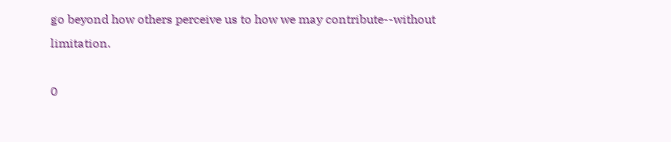go beyond how others perceive us to how we may contribute--without limitation.

0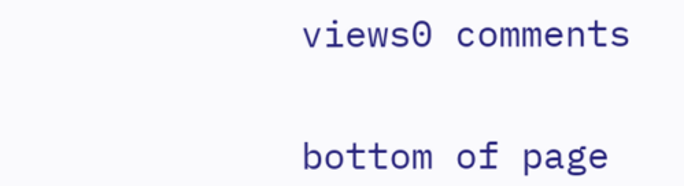views0 comments


bottom of page